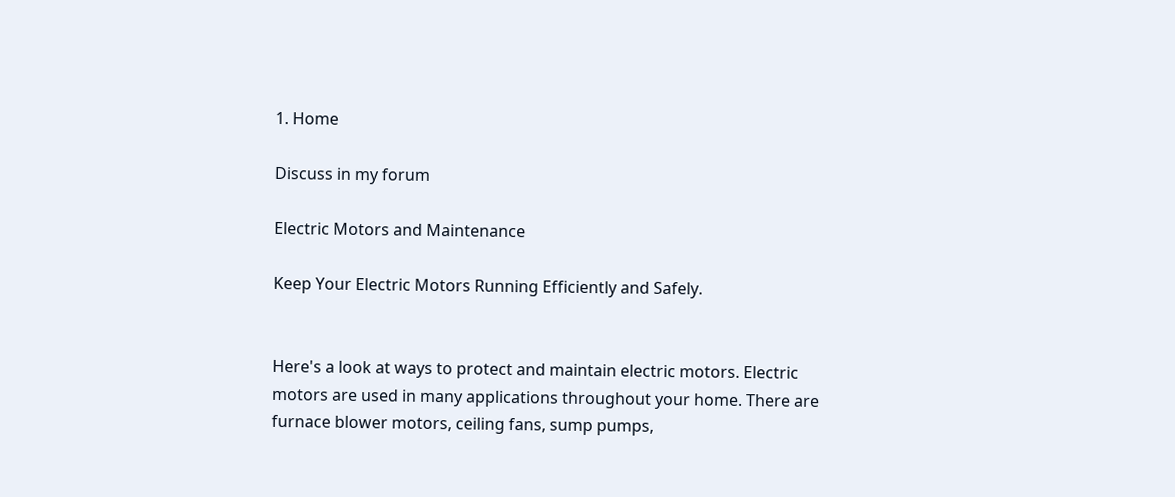1. Home

Discuss in my forum

Electric Motors and Maintenance

Keep Your Electric Motors Running Efficiently and Safely.


Here's a look at ways to protect and maintain electric motors. Electric motors are used in many applications throughout your home. There are furnace blower motors, ceiling fans, sump pumps,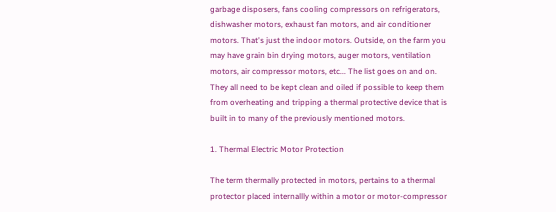garbage disposers, fans cooling compressors on refrigerators, dishwasher motors, exhaust fan motors, and air conditioner motors. That's just the indoor motors. Outside, on the farm you may have grain bin drying motors, auger motors, ventilation motors, air compressor motors, etc... The list goes on and on. They all need to be kept clean and oiled if possible to keep them from overheating and tripping a thermal protective device that is built in to many of the previously mentioned motors.

1. Thermal Electric Motor Protection

The term thermally protected in motors, pertains to a thermal protector placed internallly within a motor or motor-compressor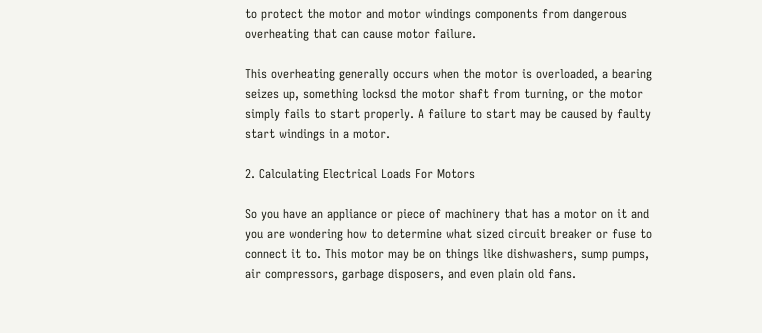to protect the motor and motor windings components from dangerous overheating that can cause motor failure.

This overheating generally occurs when the motor is overloaded, a bearing seizes up, something locksd the motor shaft from turning, or the motor simply fails to start properly. A failure to start may be caused by faulty start windings in a motor.

2. Calculating Electrical Loads For Motors

So you have an appliance or piece of machinery that has a motor on it and you are wondering how to determine what sized circuit breaker or fuse to connect it to. This motor may be on things like dishwashers, sump pumps, air compressors, garbage disposers, and even plain old fans.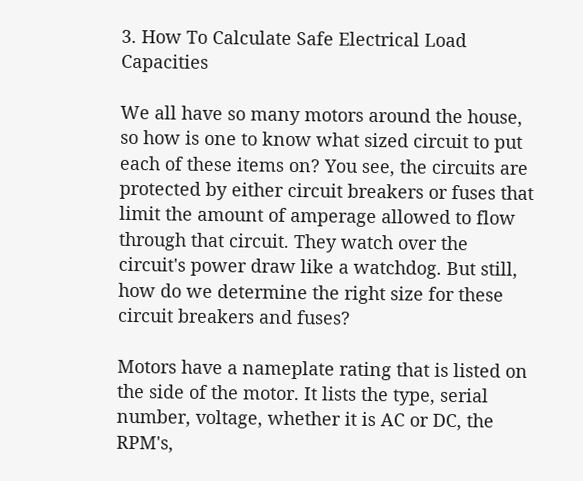3. How To Calculate Safe Electrical Load Capacities

We all have so many motors around the house, so how is one to know what sized circuit to put each of these items on? You see, the circuits are protected by either circuit breakers or fuses that limit the amount of amperage allowed to flow through that circuit. They watch over the circuit's power draw like a watchdog. But still, how do we determine the right size for these circuit breakers and fuses?

Motors have a nameplate rating that is listed on the side of the motor. It lists the type, serial number, voltage, whether it is AC or DC, the RPM's,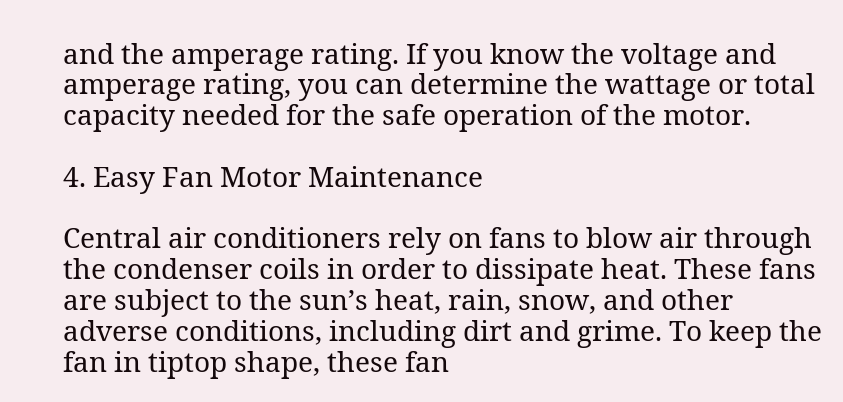and the amperage rating. If you know the voltage and amperage rating, you can determine the wattage or total capacity needed for the safe operation of the motor.

4. Easy Fan Motor Maintenance

Central air conditioners rely on fans to blow air through the condenser coils in order to dissipate heat. These fans are subject to the sun’s heat, rain, snow, and other adverse conditions, including dirt and grime. To keep the fan in tiptop shape, these fan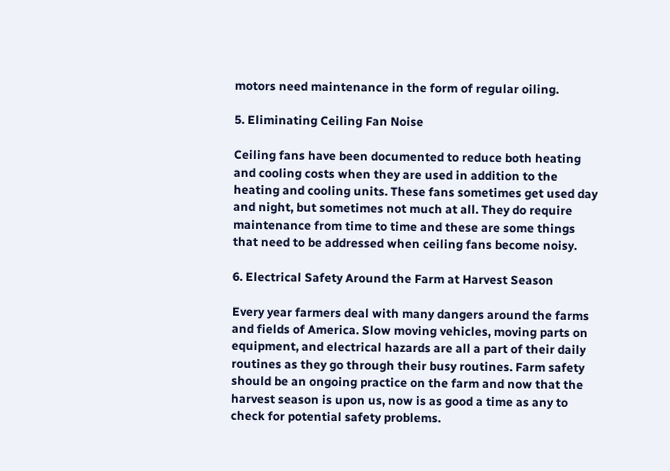motors need maintenance in the form of regular oiling.

5. Eliminating Ceiling Fan Noise

Ceiling fans have been documented to reduce both heating and cooling costs when they are used in addition to the heating and cooling units. These fans sometimes get used day and night, but sometimes not much at all. They do require maintenance from time to time and these are some things that need to be addressed when ceiling fans become noisy.

6. Electrical Safety Around the Farm at Harvest Season

Every year farmers deal with many dangers around the farms and fields of America. Slow moving vehicles, moving parts on equipment, and electrical hazards are all a part of their daily routines as they go through their busy routines. Farm safety should be an ongoing practice on the farm and now that the harvest season is upon us, now is as good a time as any to check for potential safety problems.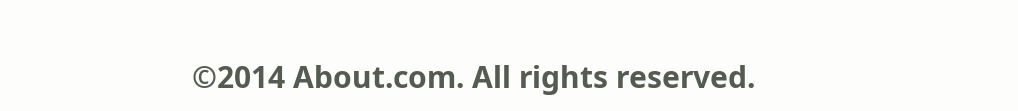©2014 About.com. All rights reserved.